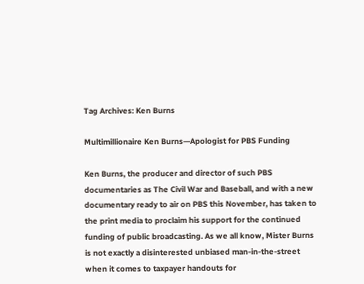Tag Archives: Ken Burns

Multimillionaire Ken Burns—Apologist for PBS Funding

Ken Burns, the producer and director of such PBS documentaries as The Civil War and Baseball, and with a new documentary ready to air on PBS this November, has taken to the print media to proclaim his support for the continued funding of public broadcasting. As we all know, Mister Burns is not exactly a disinterested unbiased man-in-the-street when it comes to taxpayer handouts for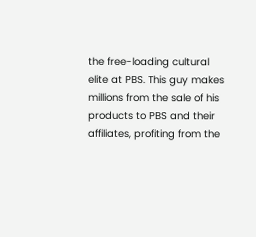the free-loading cultural elite at PBS. This guy makes millions from the sale of his products to PBS and their affiliates, profiting from the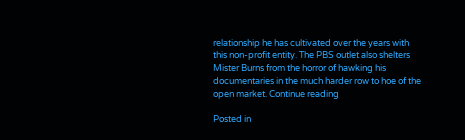relationship he has cultivated over the years with this non-profit entity. The PBS outlet also shelters Mister Burns from the horror of hawking his documentaries in the much harder row to hoe of the open market. Continue reading

Posted in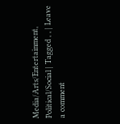Media/Arts/Entertainment, Political/Social | Tagged , , | Leave a comment